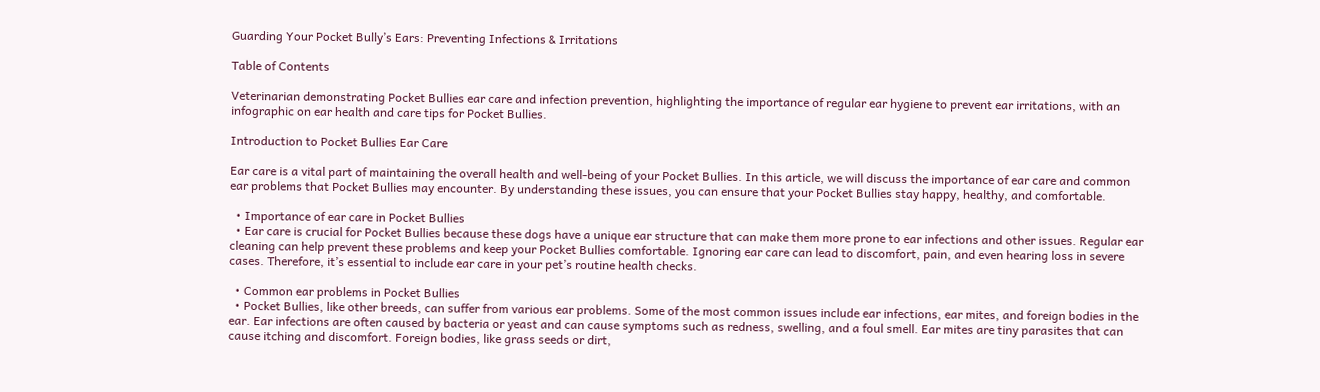Guarding Your Pocket Bully’s Ears: Preventing Infections & Irritations

Table of Contents

Veterinarian demonstrating Pocket Bullies ear care and infection prevention, highlighting the importance of regular ear hygiene to prevent ear irritations, with an infographic on ear health and care tips for Pocket Bullies.

Introduction to Pocket Bullies Ear Care

Ear care is a vital part of maintaining the overall health and well-being of your Pocket Bullies. In this article, we will discuss the importance of ear care and common ear problems that Pocket Bullies may encounter. By understanding these issues, you can ensure that your Pocket Bullies stay happy, healthy, and comfortable.

  • Importance of ear care in Pocket Bullies
  • Ear care is crucial for Pocket Bullies because these dogs have a unique ear structure that can make them more prone to ear infections and other issues. Regular ear cleaning can help prevent these problems and keep your Pocket Bullies comfortable. Ignoring ear care can lead to discomfort, pain, and even hearing loss in severe cases. Therefore, it’s essential to include ear care in your pet’s routine health checks.

  • Common ear problems in Pocket Bullies
  • Pocket Bullies, like other breeds, can suffer from various ear problems. Some of the most common issues include ear infections, ear mites, and foreign bodies in the ear. Ear infections are often caused by bacteria or yeast and can cause symptoms such as redness, swelling, and a foul smell. Ear mites are tiny parasites that can cause itching and discomfort. Foreign bodies, like grass seeds or dirt,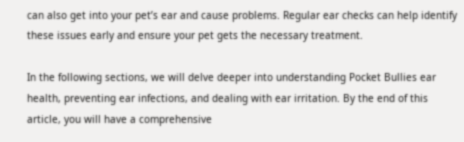can also get into your pet’s ear and cause problems. Regular ear checks can help identify these issues early and ensure your pet gets the necessary treatment.

In the following sections, we will delve deeper into understanding Pocket Bullies ear health, preventing ear infections, and dealing with ear irritation. By the end of this article, you will have a comprehensive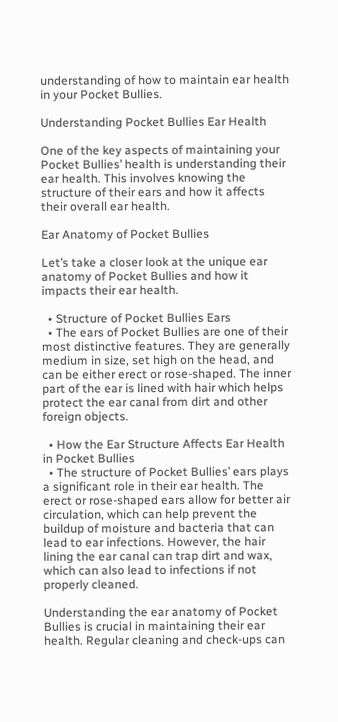understanding of how to maintain ear health in your Pocket Bullies.

Understanding Pocket Bullies Ear Health

One of the key aspects of maintaining your Pocket Bullies’ health is understanding their ear health. This involves knowing the structure of their ears and how it affects their overall ear health.

Ear Anatomy of Pocket Bullies

Let’s take a closer look at the unique ear anatomy of Pocket Bullies and how it impacts their ear health.

  • Structure of Pocket Bullies Ears
  • The ears of Pocket Bullies are one of their most distinctive features. They are generally medium in size, set high on the head, and can be either erect or rose-shaped. The inner part of the ear is lined with hair which helps protect the ear canal from dirt and other foreign objects.

  • How the Ear Structure Affects Ear Health in Pocket Bullies
  • The structure of Pocket Bullies’ ears plays a significant role in their ear health. The erect or rose-shaped ears allow for better air circulation, which can help prevent the buildup of moisture and bacteria that can lead to ear infections. However, the hair lining the ear canal can trap dirt and wax, which can also lead to infections if not properly cleaned.

Understanding the ear anatomy of Pocket Bullies is crucial in maintaining their ear health. Regular cleaning and check-ups can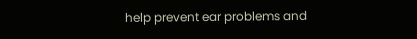help prevent ear problems and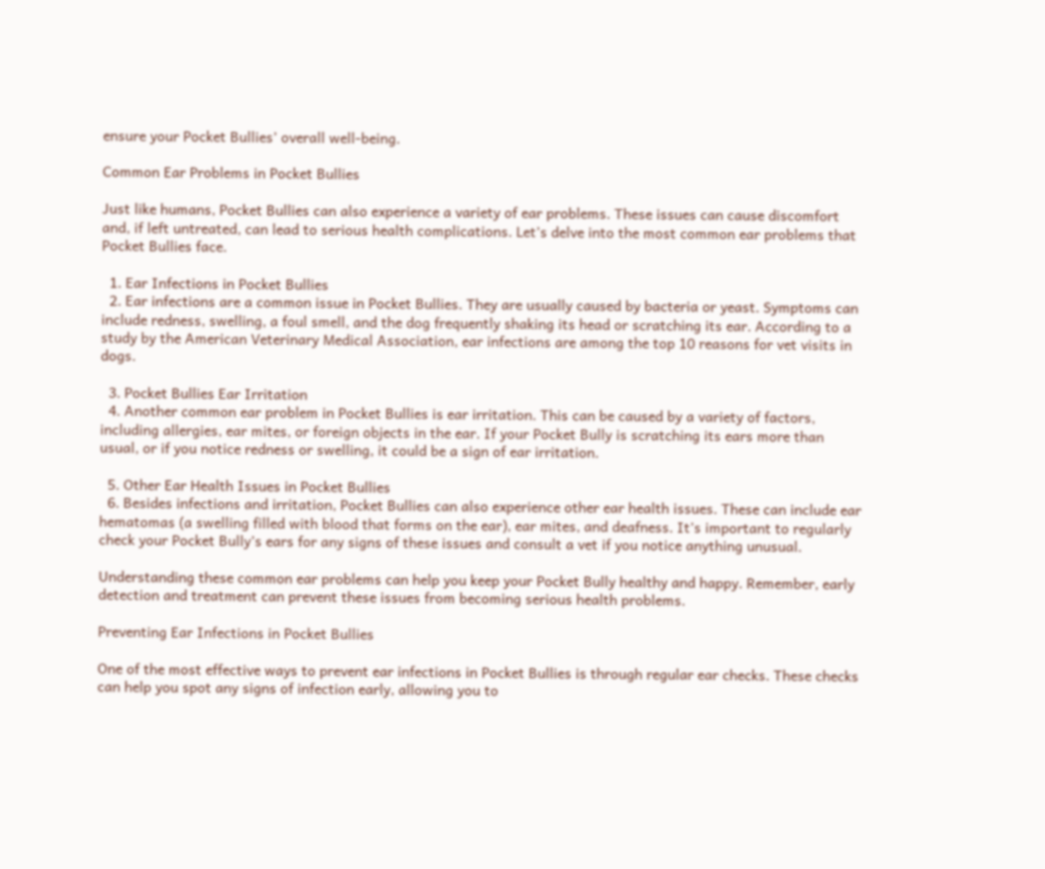ensure your Pocket Bullies’ overall well-being.

Common Ear Problems in Pocket Bullies

Just like humans, Pocket Bullies can also experience a variety of ear problems. These issues can cause discomfort and, if left untreated, can lead to serious health complications. Let’s delve into the most common ear problems that Pocket Bullies face.

  1. Ear Infections in Pocket Bullies
  2. Ear infections are a common issue in Pocket Bullies. They are usually caused by bacteria or yeast. Symptoms can include redness, swelling, a foul smell, and the dog frequently shaking its head or scratching its ear. According to a study by the American Veterinary Medical Association, ear infections are among the top 10 reasons for vet visits in dogs.

  3. Pocket Bullies Ear Irritation
  4. Another common ear problem in Pocket Bullies is ear irritation. This can be caused by a variety of factors, including allergies, ear mites, or foreign objects in the ear. If your Pocket Bully is scratching its ears more than usual, or if you notice redness or swelling, it could be a sign of ear irritation.

  5. Other Ear Health Issues in Pocket Bullies
  6. Besides infections and irritation, Pocket Bullies can also experience other ear health issues. These can include ear hematomas (a swelling filled with blood that forms on the ear), ear mites, and deafness. It’s important to regularly check your Pocket Bully’s ears for any signs of these issues and consult a vet if you notice anything unusual.

Understanding these common ear problems can help you keep your Pocket Bully healthy and happy. Remember, early detection and treatment can prevent these issues from becoming serious health problems.

Preventing Ear Infections in Pocket Bullies

One of the most effective ways to prevent ear infections in Pocket Bullies is through regular ear checks. These checks can help you spot any signs of infection early, allowing you to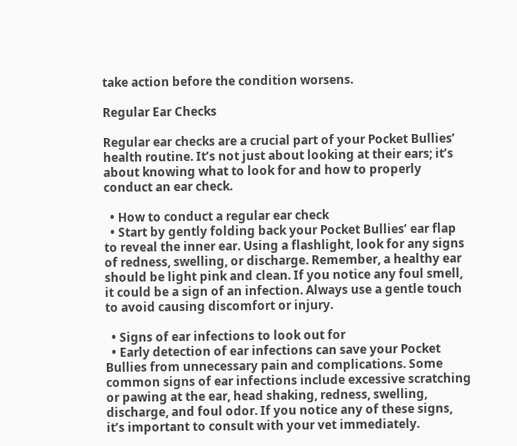take action before the condition worsens.

Regular Ear Checks

Regular ear checks are a crucial part of your Pocket Bullies’ health routine. It’s not just about looking at their ears; it’s about knowing what to look for and how to properly conduct an ear check.

  • How to conduct a regular ear check
  • Start by gently folding back your Pocket Bullies’ ear flap to reveal the inner ear. Using a flashlight, look for any signs of redness, swelling, or discharge. Remember, a healthy ear should be light pink and clean. If you notice any foul smell, it could be a sign of an infection. Always use a gentle touch to avoid causing discomfort or injury.

  • Signs of ear infections to look out for
  • Early detection of ear infections can save your Pocket Bullies from unnecessary pain and complications. Some common signs of ear infections include excessive scratching or pawing at the ear, head shaking, redness, swelling, discharge, and foul odor. If you notice any of these signs, it’s important to consult with your vet immediately.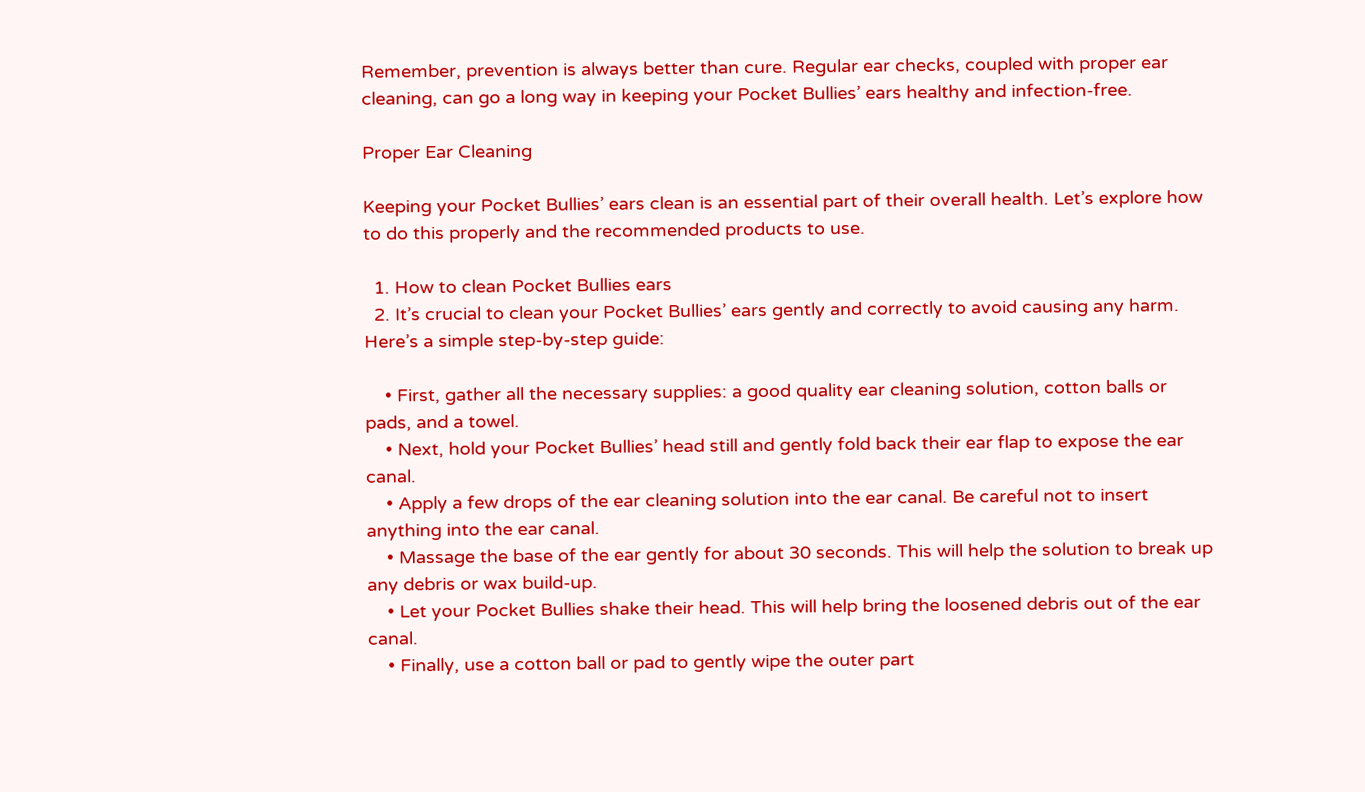Remember, prevention is always better than cure. Regular ear checks, coupled with proper ear cleaning, can go a long way in keeping your Pocket Bullies’ ears healthy and infection-free.

Proper Ear Cleaning

Keeping your Pocket Bullies’ ears clean is an essential part of their overall health. Let’s explore how to do this properly and the recommended products to use.

  1. How to clean Pocket Bullies ears
  2. It’s crucial to clean your Pocket Bullies’ ears gently and correctly to avoid causing any harm. Here’s a simple step-by-step guide:

    • First, gather all the necessary supplies: a good quality ear cleaning solution, cotton balls or pads, and a towel.
    • Next, hold your Pocket Bullies’ head still and gently fold back their ear flap to expose the ear canal.
    • Apply a few drops of the ear cleaning solution into the ear canal. Be careful not to insert anything into the ear canal.
    • Massage the base of the ear gently for about 30 seconds. This will help the solution to break up any debris or wax build-up.
    • Let your Pocket Bullies shake their head. This will help bring the loosened debris out of the ear canal.
    • Finally, use a cotton ball or pad to gently wipe the outer part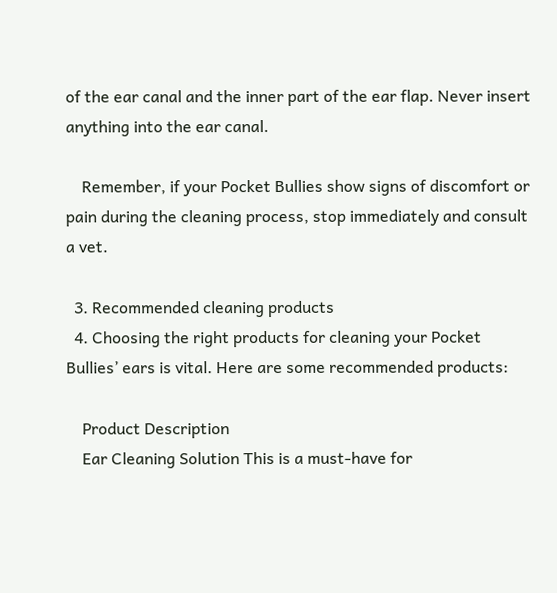of the ear canal and the inner part of the ear flap. Never insert anything into the ear canal.

    Remember, if your Pocket Bullies show signs of discomfort or pain during the cleaning process, stop immediately and consult a vet.

  3. Recommended cleaning products
  4. Choosing the right products for cleaning your Pocket Bullies’ ears is vital. Here are some recommended products:

    Product Description
    Ear Cleaning Solution This is a must-have for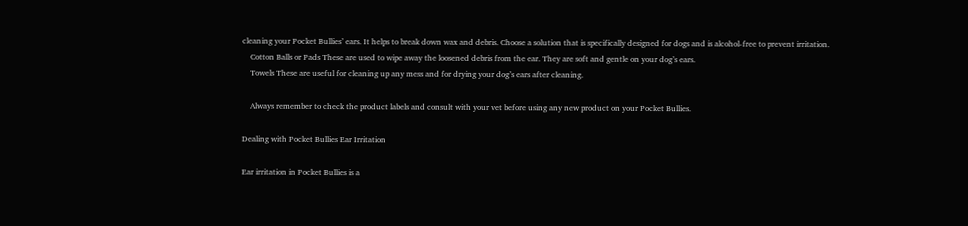cleaning your Pocket Bullies’ ears. It helps to break down wax and debris. Choose a solution that is specifically designed for dogs and is alcohol-free to prevent irritation.
    Cotton Balls or Pads These are used to wipe away the loosened debris from the ear. They are soft and gentle on your dog’s ears.
    Towels These are useful for cleaning up any mess and for drying your dog’s ears after cleaning.

    Always remember to check the product labels and consult with your vet before using any new product on your Pocket Bullies.

Dealing with Pocket Bullies Ear Irritation

Ear irritation in Pocket Bullies is a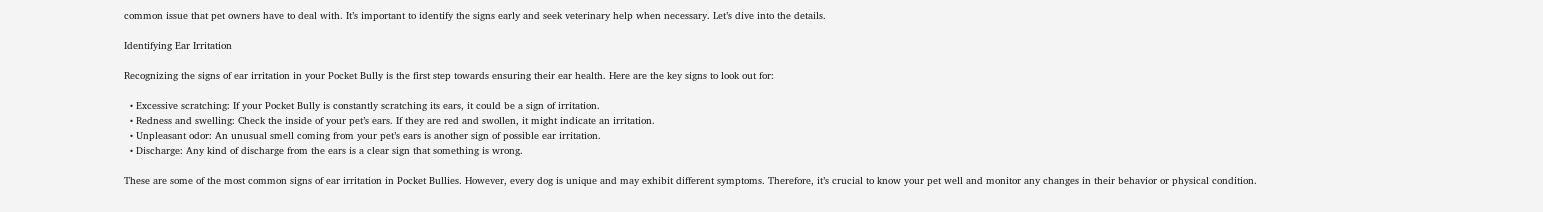common issue that pet owners have to deal with. It’s important to identify the signs early and seek veterinary help when necessary. Let’s dive into the details.

Identifying Ear Irritation

Recognizing the signs of ear irritation in your Pocket Bully is the first step towards ensuring their ear health. Here are the key signs to look out for:

  • Excessive scratching: If your Pocket Bully is constantly scratching its ears, it could be a sign of irritation.
  • Redness and swelling: Check the inside of your pet’s ears. If they are red and swollen, it might indicate an irritation.
  • Unpleasant odor: An unusual smell coming from your pet’s ears is another sign of possible ear irritation.
  • Discharge: Any kind of discharge from the ears is a clear sign that something is wrong.

These are some of the most common signs of ear irritation in Pocket Bullies. However, every dog is unique and may exhibit different symptoms. Therefore, it’s crucial to know your pet well and monitor any changes in their behavior or physical condition.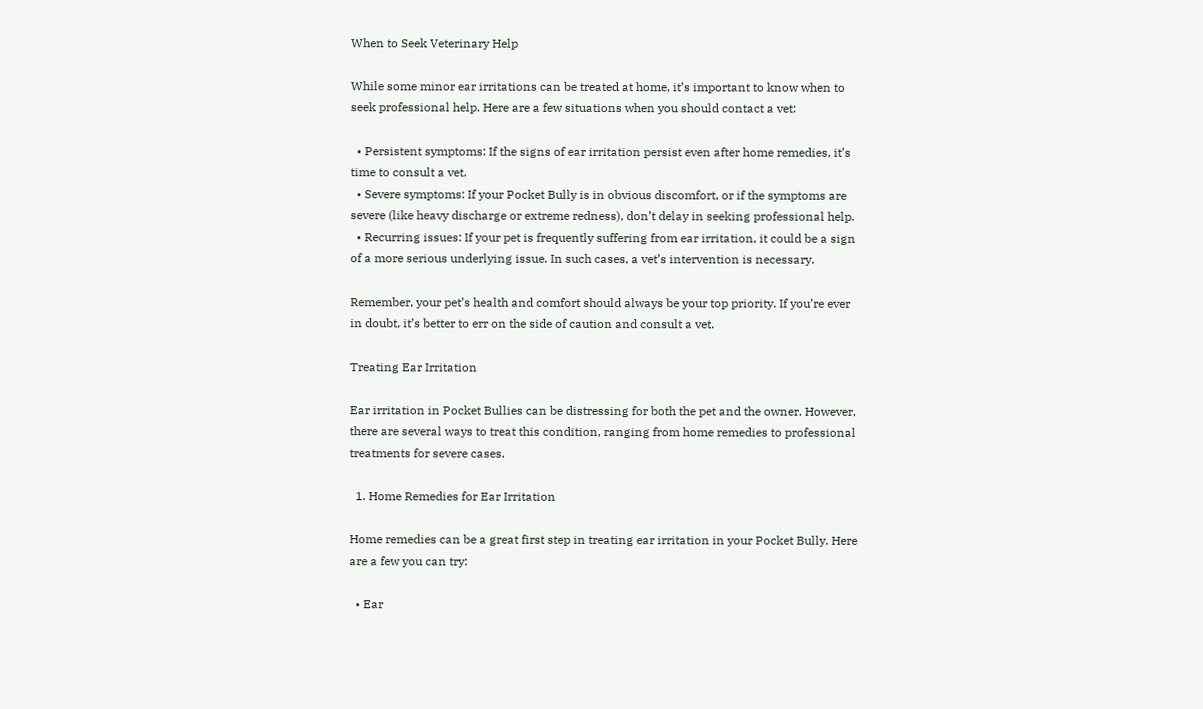When to Seek Veterinary Help

While some minor ear irritations can be treated at home, it’s important to know when to seek professional help. Here are a few situations when you should contact a vet:

  • Persistent symptoms: If the signs of ear irritation persist even after home remedies, it’s time to consult a vet.
  • Severe symptoms: If your Pocket Bully is in obvious discomfort, or if the symptoms are severe (like heavy discharge or extreme redness), don’t delay in seeking professional help.
  • Recurring issues: If your pet is frequently suffering from ear irritation, it could be a sign of a more serious underlying issue. In such cases, a vet’s intervention is necessary.

Remember, your pet’s health and comfort should always be your top priority. If you’re ever in doubt, it’s better to err on the side of caution and consult a vet.

Treating Ear Irritation

Ear irritation in Pocket Bullies can be distressing for both the pet and the owner. However, there are several ways to treat this condition, ranging from home remedies to professional treatments for severe cases.

  1. Home Remedies for Ear Irritation

Home remedies can be a great first step in treating ear irritation in your Pocket Bully. Here are a few you can try:

  • Ear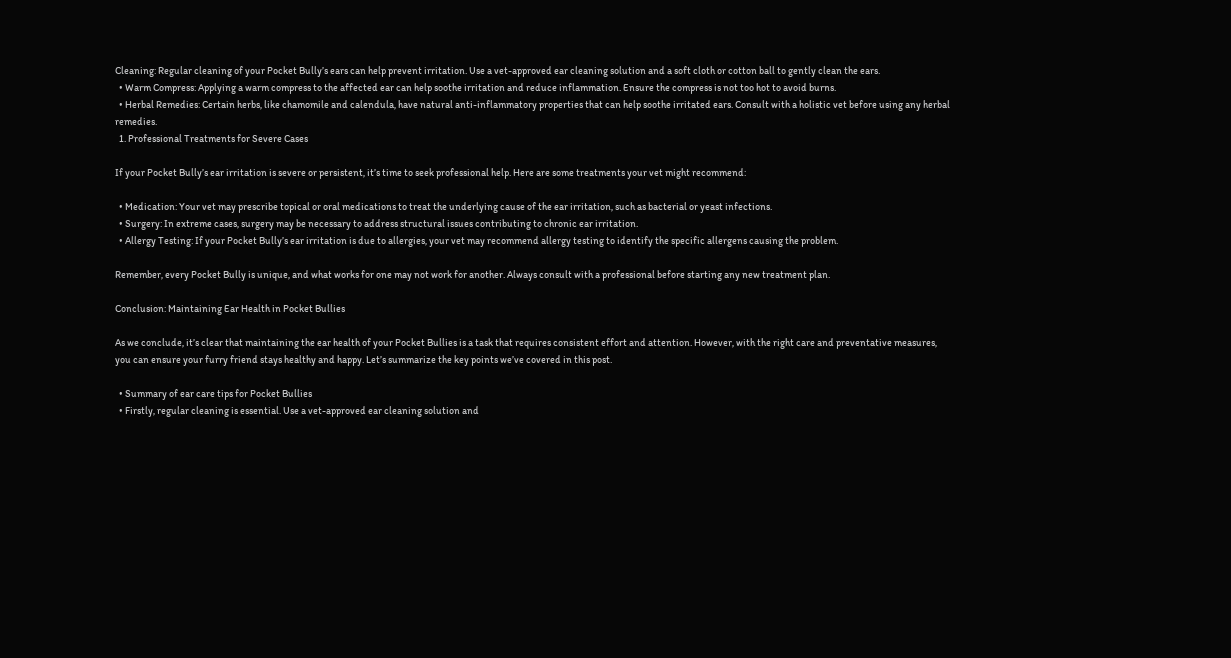Cleaning: Regular cleaning of your Pocket Bully’s ears can help prevent irritation. Use a vet-approved ear cleaning solution and a soft cloth or cotton ball to gently clean the ears.
  • Warm Compress: Applying a warm compress to the affected ear can help soothe irritation and reduce inflammation. Ensure the compress is not too hot to avoid burns.
  • Herbal Remedies: Certain herbs, like chamomile and calendula, have natural anti-inflammatory properties that can help soothe irritated ears. Consult with a holistic vet before using any herbal remedies.
  1. Professional Treatments for Severe Cases

If your Pocket Bully’s ear irritation is severe or persistent, it’s time to seek professional help. Here are some treatments your vet might recommend:

  • Medication: Your vet may prescribe topical or oral medications to treat the underlying cause of the ear irritation, such as bacterial or yeast infections.
  • Surgery: In extreme cases, surgery may be necessary to address structural issues contributing to chronic ear irritation.
  • Allergy Testing: If your Pocket Bully’s ear irritation is due to allergies, your vet may recommend allergy testing to identify the specific allergens causing the problem.

Remember, every Pocket Bully is unique, and what works for one may not work for another. Always consult with a professional before starting any new treatment plan.

Conclusion: Maintaining Ear Health in Pocket Bullies

As we conclude, it’s clear that maintaining the ear health of your Pocket Bullies is a task that requires consistent effort and attention. However, with the right care and preventative measures, you can ensure your furry friend stays healthy and happy. Let’s summarize the key points we’ve covered in this post.

  • Summary of ear care tips for Pocket Bullies
  • Firstly, regular cleaning is essential. Use a vet-approved ear cleaning solution and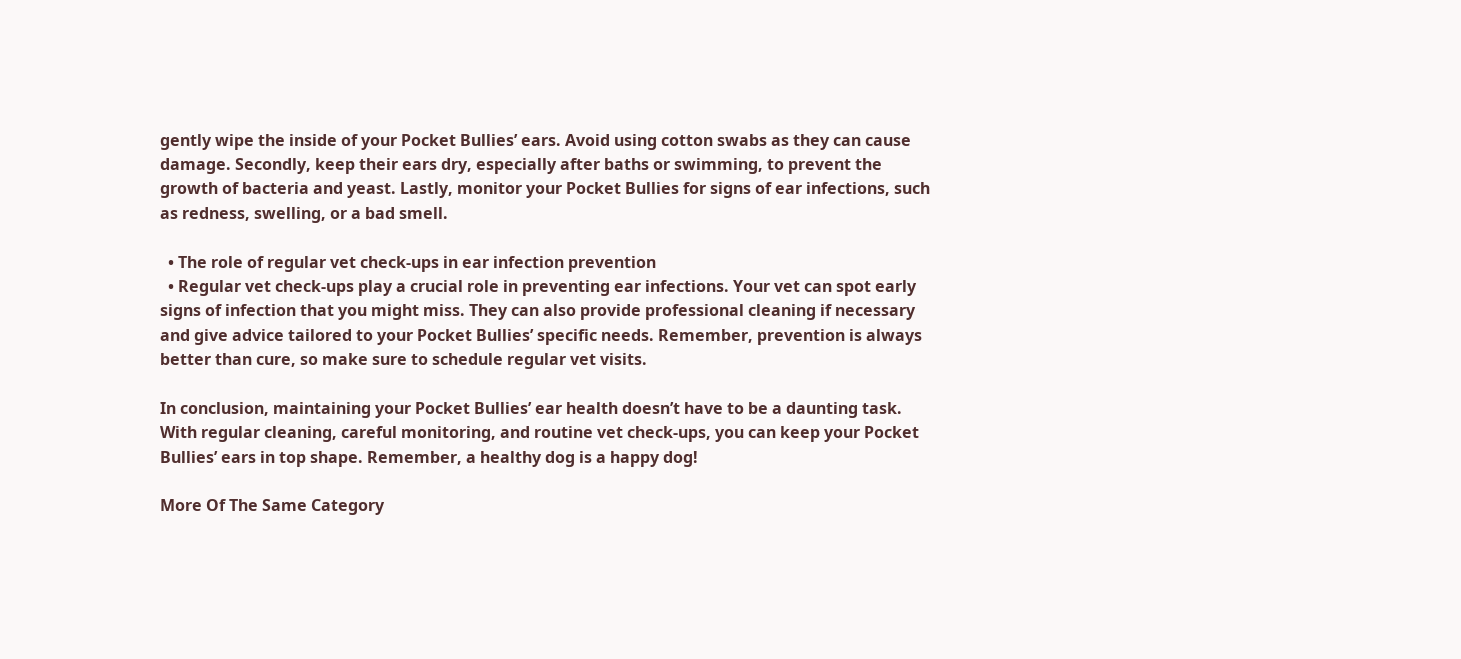gently wipe the inside of your Pocket Bullies’ ears. Avoid using cotton swabs as they can cause damage. Secondly, keep their ears dry, especially after baths or swimming, to prevent the growth of bacteria and yeast. Lastly, monitor your Pocket Bullies for signs of ear infections, such as redness, swelling, or a bad smell.

  • The role of regular vet check-ups in ear infection prevention
  • Regular vet check-ups play a crucial role in preventing ear infections. Your vet can spot early signs of infection that you might miss. They can also provide professional cleaning if necessary and give advice tailored to your Pocket Bullies’ specific needs. Remember, prevention is always better than cure, so make sure to schedule regular vet visits.

In conclusion, maintaining your Pocket Bullies’ ear health doesn’t have to be a daunting task. With regular cleaning, careful monitoring, and routine vet check-ups, you can keep your Pocket Bullies’ ears in top shape. Remember, a healthy dog is a happy dog!

More Of The Same Category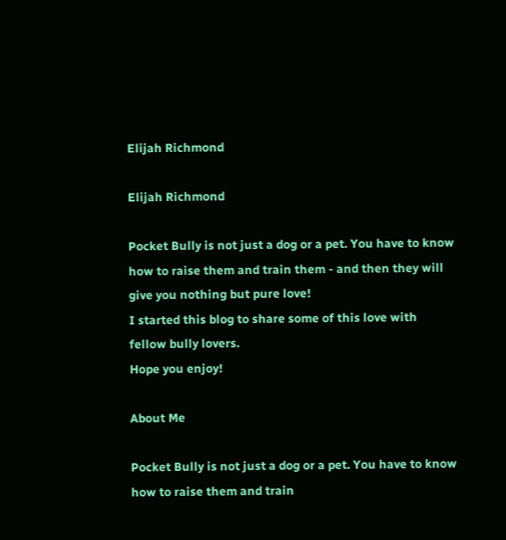Elijah Richmond

Elijah Richmond

Pocket Bully is not just a dog or a pet. You have to know how to raise them and train them - and then they will give you nothing but pure love!
I started this blog to share some of this love with fellow bully lovers.
Hope you enjoy!

About Me

Pocket Bully is not just a dog or a pet. You have to know how to raise them and train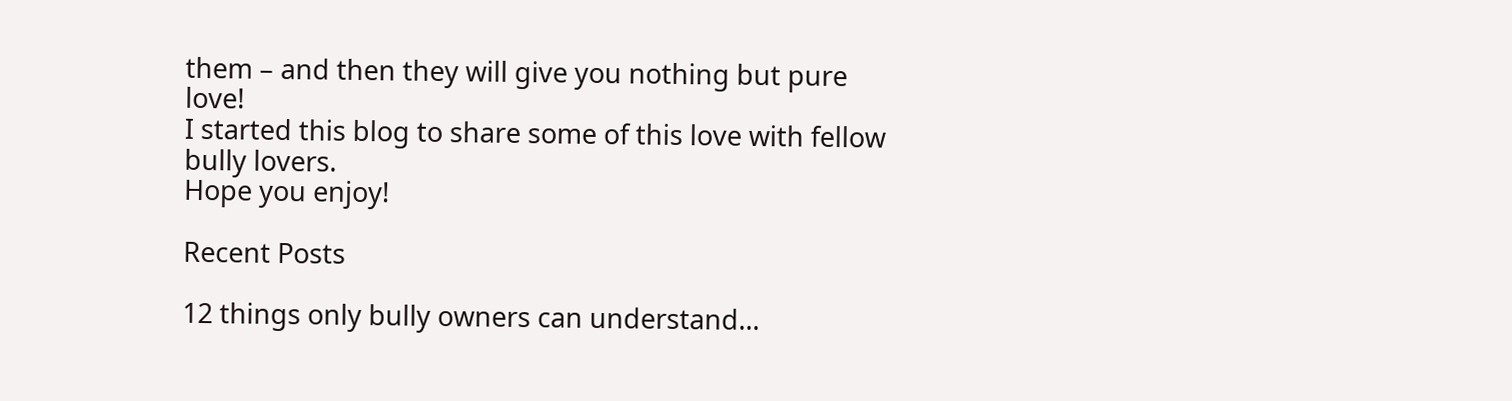them – and then they will give you nothing but pure love!
I started this blog to share some of this love with fellow bully lovers.
Hope you enjoy!

Recent Posts

12 things only bully owners can understand...